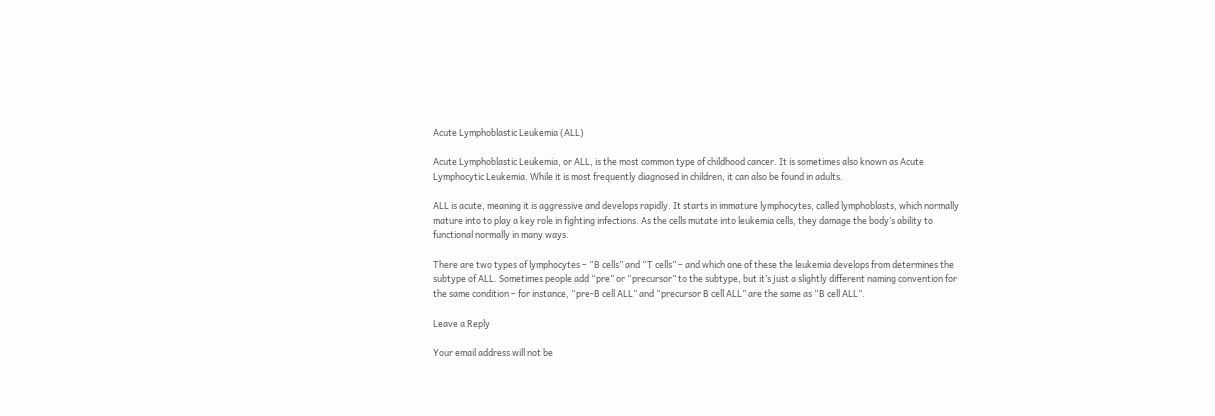Acute Lymphoblastic Leukemia (ALL)

Acute Lymphoblastic Leukemia, or ALL, is the most common type of childhood cancer. It is sometimes also known as Acute Lymphocytic Leukemia. While it is most frequently diagnosed in children, it can also be found in adults.

ALL is acute, meaning it is aggressive and develops rapidly. It starts in immature lymphocytes, called lymphoblasts, which normally mature into to play a key role in fighting infections. As the cells mutate into leukemia cells, they damage the body’s ability to functional normally in many ways.

There are two types of lymphocytes – “B cells” and “T cells” – and which one of these the leukemia develops from determines the subtype of ALL. Sometimes people add “pre” or “precursor” to the subtype, but it’s just a slightly different naming convention for the same condition – for instance, “pre-B cell ALL” and “precursor B cell ALL” are the same as “B cell ALL”.

Leave a Reply

Your email address will not be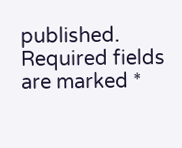published. Required fields are marked *